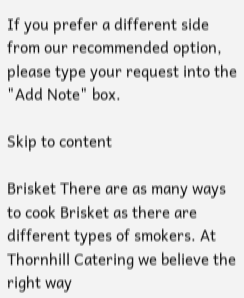If you prefer a different side from our recommended option, please type your request into the "Add Note" box.

Skip to content

Brisket There are as many ways to cook Brisket as there are different types of smokers. At Thornhill Catering we believe the right way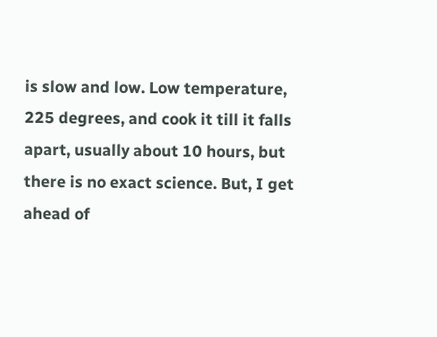is slow and low. Low temperature, 225 degrees, and cook it till it falls apart, usually about 10 hours, but there is no exact science. But, I get ahead of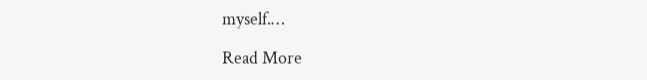myself.…

Read More